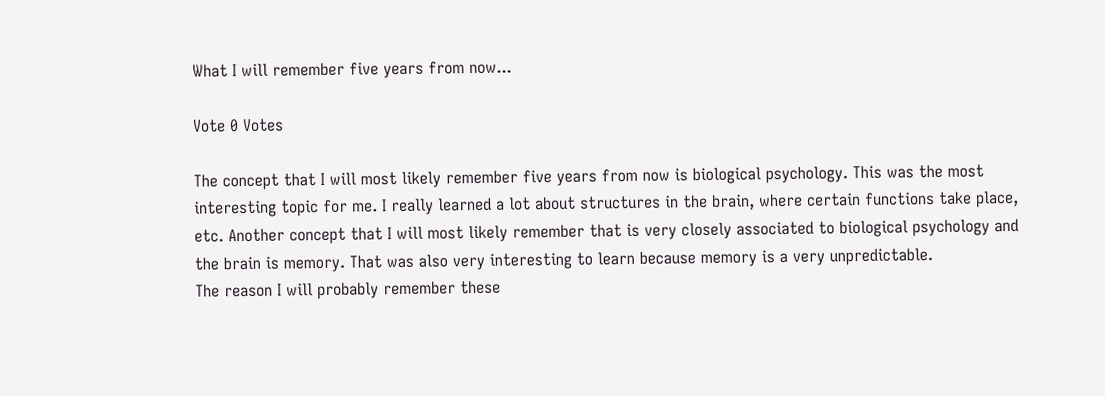What I will remember five years from now...

Vote 0 Votes

The concept that I will most likely remember five years from now is biological psychology. This was the most interesting topic for me. I really learned a lot about structures in the brain, where certain functions take place, etc. Another concept that I will most likely remember that is very closely associated to biological psychology and the brain is memory. That was also very interesting to learn because memory is a very unpredictable.
The reason I will probably remember these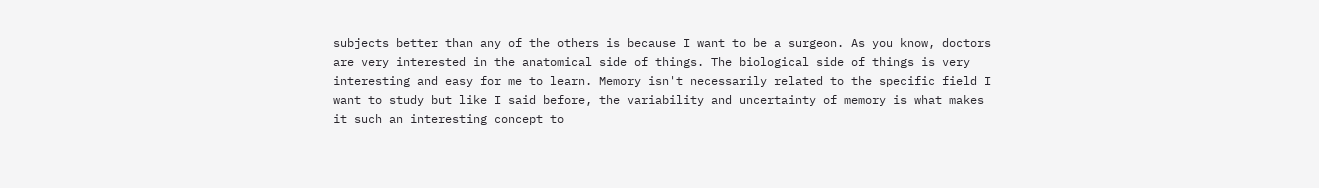subjects better than any of the others is because I want to be a surgeon. As you know, doctors are very interested in the anatomical side of things. The biological side of things is very interesting and easy for me to learn. Memory isn't necessarily related to the specific field I want to study but like I said before, the variability and uncertainty of memory is what makes it such an interesting concept to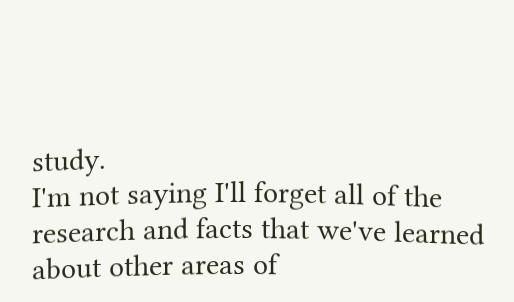study.
I'm not saying I'll forget all of the research and facts that we've learned about other areas of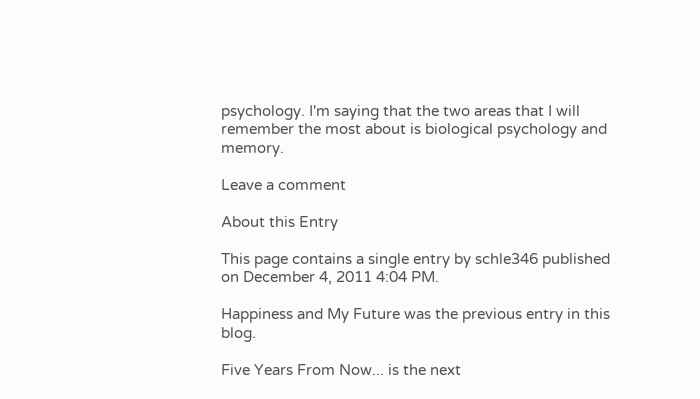psychology. I'm saying that the two areas that I will remember the most about is biological psychology and memory.

Leave a comment

About this Entry

This page contains a single entry by schle346 published on December 4, 2011 4:04 PM.

Happiness and My Future was the previous entry in this blog.

Five Years From Now... is the next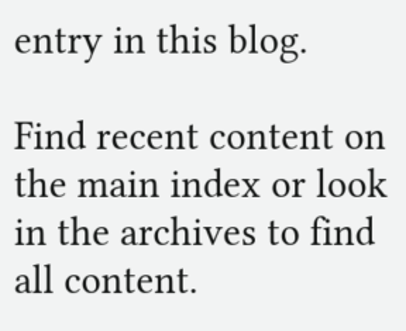entry in this blog.

Find recent content on the main index or look in the archives to find all content.